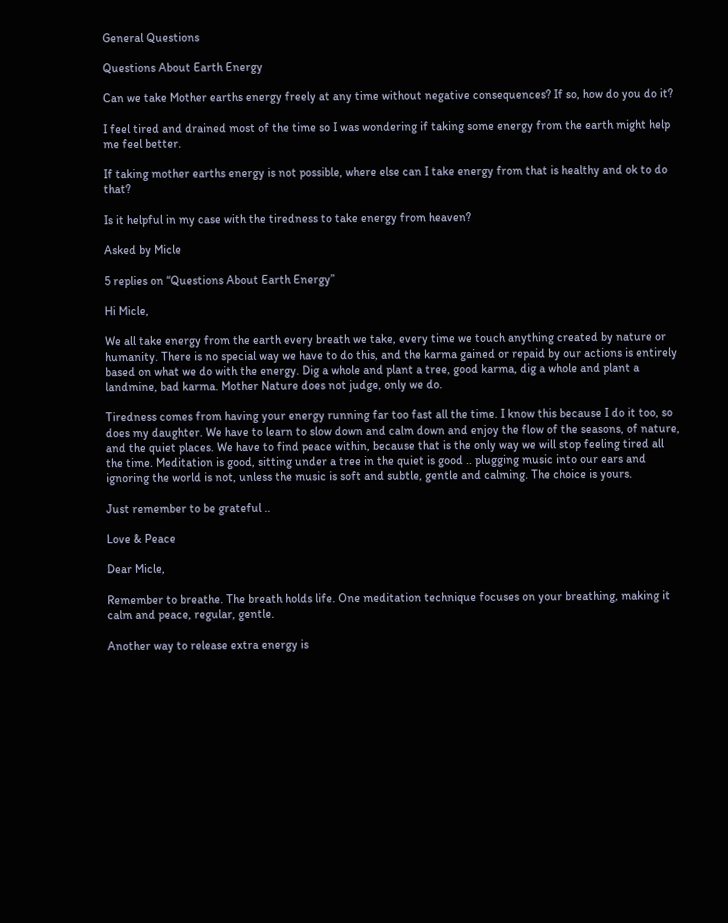General Questions

Questions About Earth Energy

Can we take Mother earths energy freely at any time without negative consequences? If so, how do you do it?

I feel tired and drained most of the time so I was wondering if taking some energy from the earth might help me feel better.

If taking mother earths energy is not possible, where else can I take energy from that is healthy and ok to do that?

Is it helpful in my case with the tiredness to take energy from heaven?

Asked by Micle

5 replies on “Questions About Earth Energy”

Hi Micle,

We all take energy from the earth every breath we take, every time we touch anything created by nature or humanity. There is no special way we have to do this, and the karma gained or repaid by our actions is entirely based on what we do with the energy. Dig a whole and plant a tree, good karma, dig a whole and plant a landmine, bad karma. Mother Nature does not judge, only we do.

Tiredness comes from having your energy running far too fast all the time. I know this because I do it too, so does my daughter. We have to learn to slow down and calm down and enjoy the flow of the seasons, of nature, and the quiet places. We have to find peace within, because that is the only way we will stop feeling tired all the time. Meditation is good, sitting under a tree in the quiet is good .. plugging music into our ears and ignoring the world is not, unless the music is soft and subtle, gentle and calming. The choice is yours.

Just remember to be grateful ..

Love & Peace

Dear Micle,

Remember to breathe. The breath holds life. One meditation technique focuses on your breathing, making it calm and peace, regular, gentle.

Another way to release extra energy is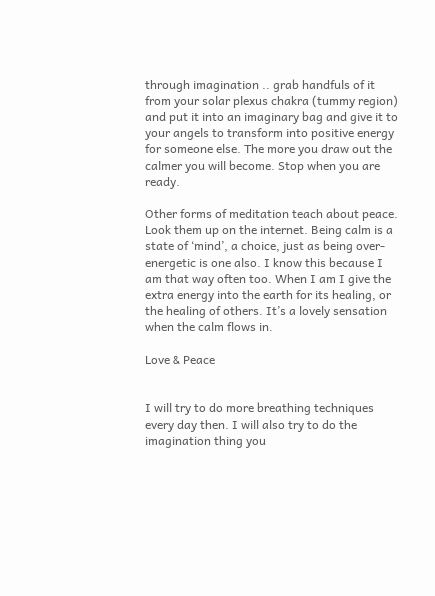through imagination .. grab handfuls of it from your solar plexus chakra (tummy region) and put it into an imaginary bag and give it to your angels to transform into positive energy for someone else. The more you draw out the calmer you will become. Stop when you are ready.

Other forms of meditation teach about peace. Look them up on the internet. Being calm is a state of ‘mind’, a choice, just as being over-energetic is one also. I know this because I am that way often too. When I am I give the extra energy into the earth for its healing, or the healing of others. It’s a lovely sensation when the calm flows in.

Love & Peace


I will try to do more breathing techniques every day then. I will also try to do the imagination thing you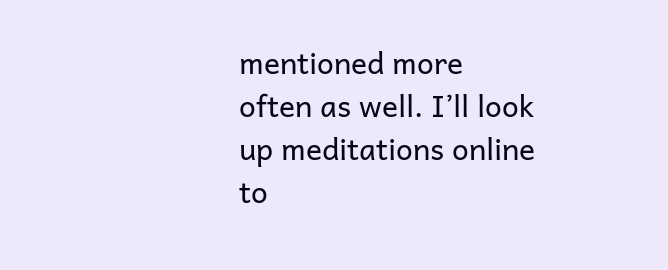mentioned more often as well. I’ll look up meditations online to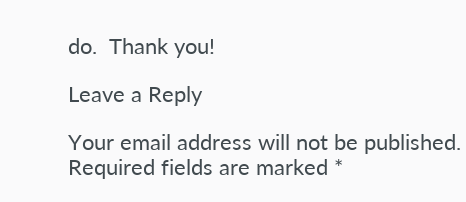do.  Thank you!

Leave a Reply

Your email address will not be published. Required fields are marked *